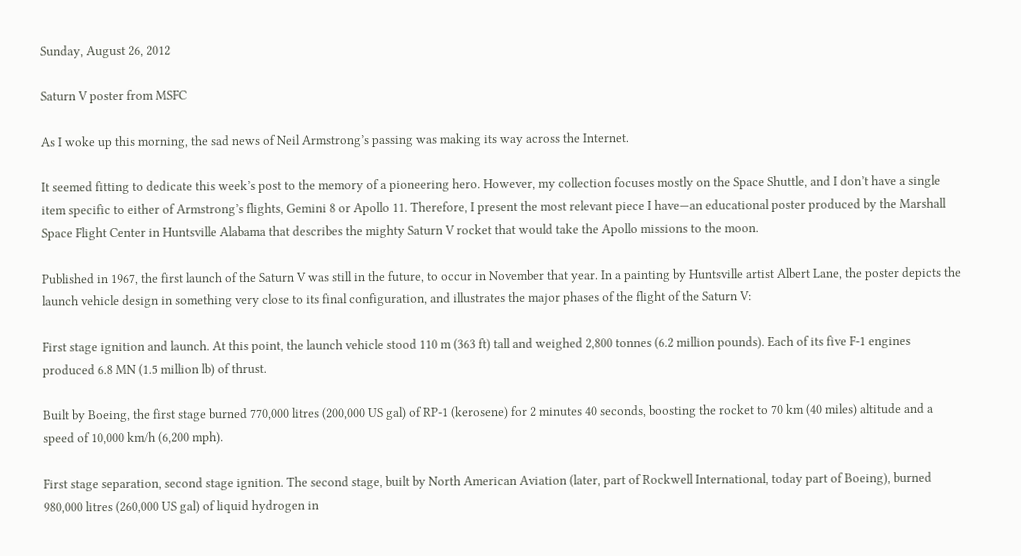Sunday, August 26, 2012

Saturn V poster from MSFC

As I woke up this morning, the sad news of Neil Armstrong’s passing was making its way across the Internet.

It seemed fitting to dedicate this week’s post to the memory of a pioneering hero. However, my collection focuses mostly on the Space Shuttle, and I don’t have a single item specific to either of Armstrong’s flights, Gemini 8 or Apollo 11. Therefore, I present the most relevant piece I have—an educational poster produced by the Marshall Space Flight Center in Huntsville Alabama that describes the mighty Saturn V rocket that would take the Apollo missions to the moon.

Published in 1967, the first launch of the Saturn V was still in the future, to occur in November that year. In a painting by Huntsville artist Albert Lane, the poster depicts the launch vehicle design in something very close to its final configuration, and illustrates the major phases of the flight of the Saturn V:

First stage ignition and launch. At this point, the launch vehicle stood 110 m (363 ft) tall and weighed 2,800 tonnes (6.2 million pounds). Each of its five F-1 engines produced 6.8 MN (1.5 million lb) of thrust.

Built by Boeing, the first stage burned 770,000 litres (200,000 US gal) of RP-1 (kerosene) for 2 minutes 40 seconds, boosting the rocket to 70 km (40 miles) altitude and a speed of 10,000 km/h (6,200 mph).

First stage separation, second stage ignition. The second stage, built by North American Aviation (later, part of Rockwell International, today part of Boeing), burned 980,000 litres (260,000 US gal) of liquid hydrogen in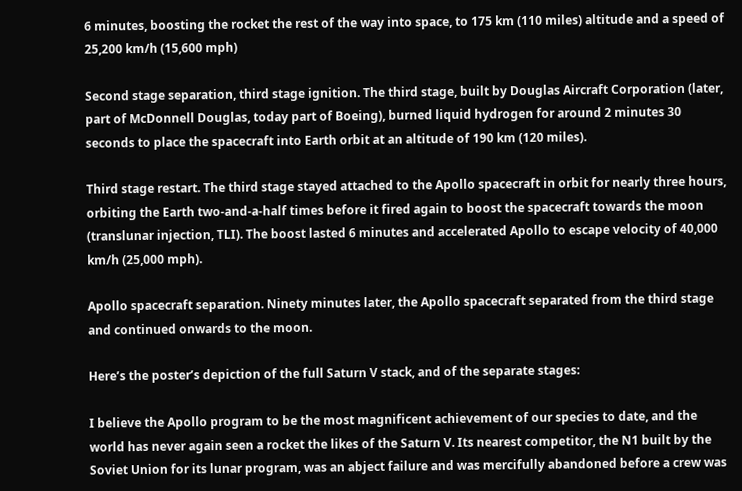6 minutes, boosting the rocket the rest of the way into space, to 175 km (110 miles) altitude and a speed of 25,200 km/h (15,600 mph)

Second stage separation, third stage ignition. The third stage, built by Douglas Aircraft Corporation (later, part of McDonnell Douglas, today part of Boeing), burned liquid hydrogen for around 2 minutes 30 seconds to place the spacecraft into Earth orbit at an altitude of 190 km (120 miles).

Third stage restart. The third stage stayed attached to the Apollo spacecraft in orbit for nearly three hours, orbiting the Earth two-and-a-half times before it fired again to boost the spacecraft towards the moon (translunar injection, TLI). The boost lasted 6 minutes and accelerated Apollo to escape velocity of 40,000 km/h (25,000 mph).

Apollo spacecraft separation. Ninety minutes later, the Apollo spacecraft separated from the third stage and continued onwards to the moon.

Here’s the poster’s depiction of the full Saturn V stack, and of the separate stages:

I believe the Apollo program to be the most magnificent achievement of our species to date, and the world has never again seen a rocket the likes of the Saturn V. Its nearest competitor, the N1 built by the Soviet Union for its lunar program, was an abject failure and was mercifully abandoned before a crew was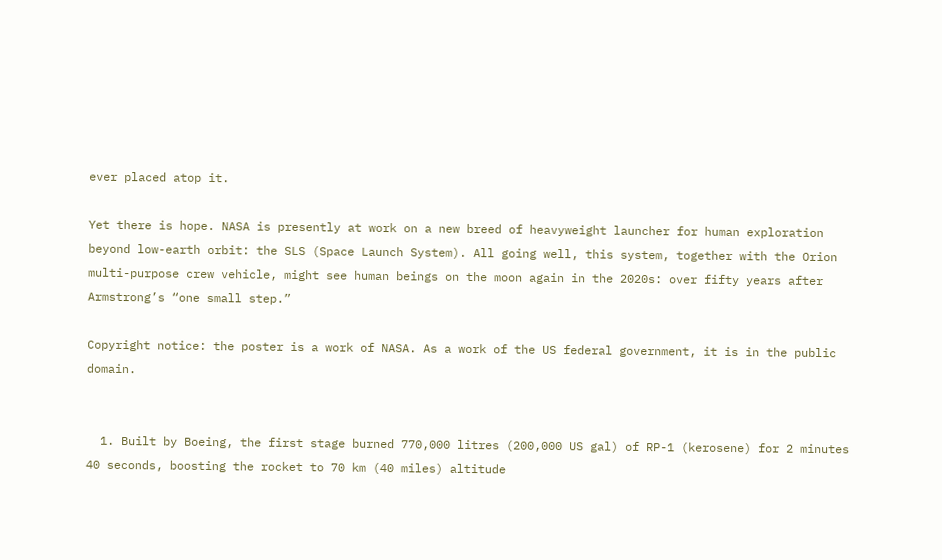ever placed atop it.

Yet there is hope. NASA is presently at work on a new breed of heavyweight launcher for human exploration beyond low-earth orbit: the SLS (Space Launch System). All going well, this system, together with the Orion multi-purpose crew vehicle, might see human beings on the moon again in the 2020s: over fifty years after Armstrong’s “one small step.”

Copyright notice: the poster is a work of NASA. As a work of the US federal government, it is in the public domain.


  1. Built by Boeing, the first stage burned 770,000 litres (200,000 US gal) of RP-1 (kerosene) for 2 minutes 40 seconds, boosting the rocket to 70 km (40 miles) altitude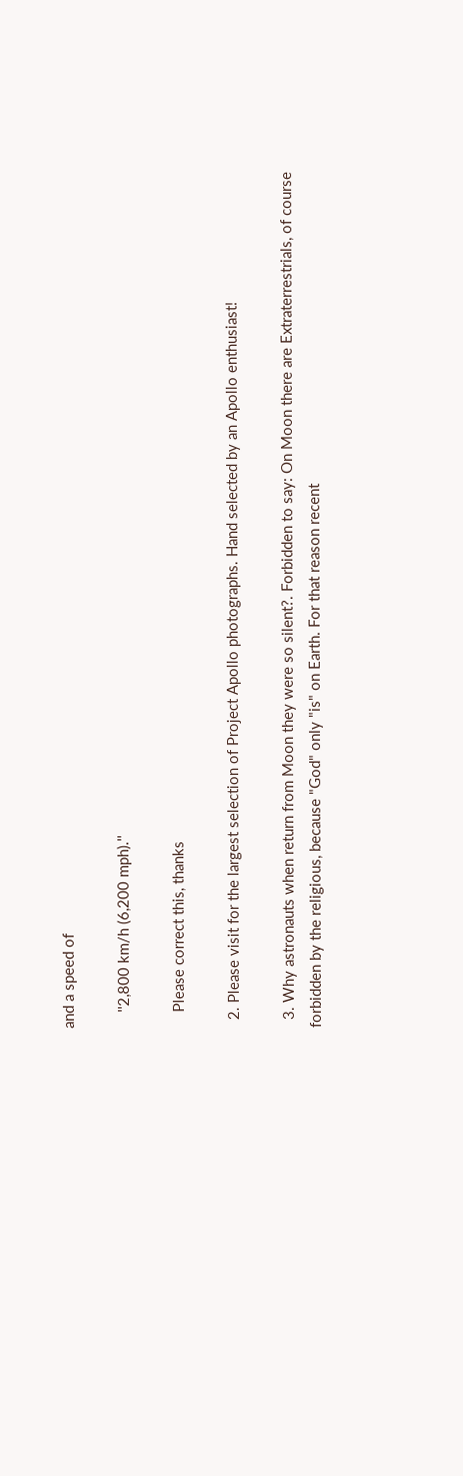and a speed of

    ''2,800 km/h (6,200 mph).''

    Please correct this, thanks

  2. Please visit for the largest selection of Project Apollo photographs. Hand selected by an Apollo enthusiast!

  3. Why astronauts when return from Moon they were so silent?. Forbidden to say: On Moon there are Extraterrestrials, of course forbidden by the religious, because "God" only "is" on Earth. For that reason recent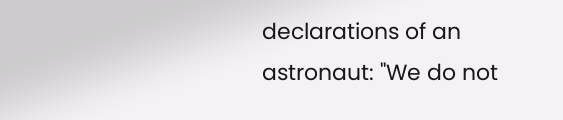declarations of an astronaut: "We do not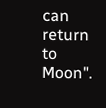can return to Moon".